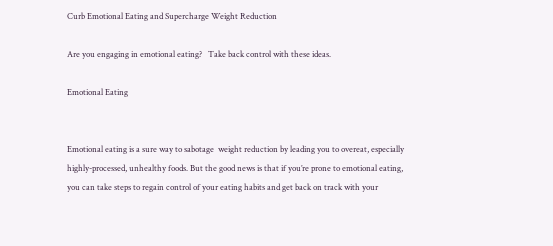Curb Emotional Eating and Supercharge Weight Reduction

Are you engaging in emotional eating?   Take back control with these ideas.

Emotional Eating


Emotional eating is a sure way to sabotage  weight reduction by leading you to overeat, especially highly-processed, unhealthy foods. But the good news is that if you’re prone to emotional eating, you can take steps to regain control of your eating habits and get back on track with your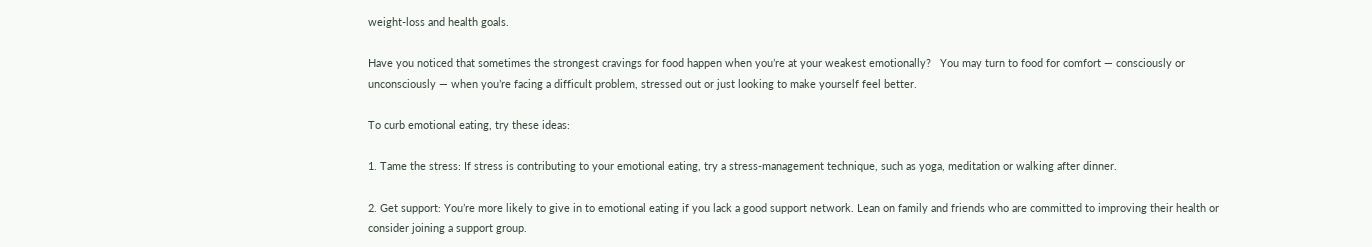weight-loss and health goals.

Have you noticed that sometimes the strongest cravings for food happen when you’re at your weakest emotionally?   You may turn to food for comfort — consciously or unconsciously — when you’re facing a difficult problem, stressed out or just looking to make yourself feel better.

To curb emotional eating, try these ideas:

1. Tame the stress: If stress is contributing to your emotional eating, try a stress-management technique, such as yoga, meditation or walking after dinner.

2. Get support: You’re more likely to give in to emotional eating if you lack a good support network. Lean on family and friends who are committed to improving their health or consider joining a support group.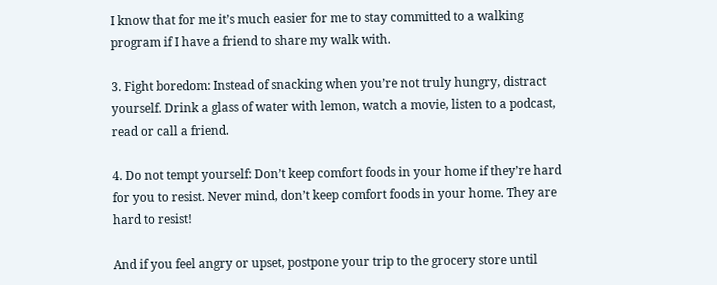I know that for me it’s much easier for me to stay committed to a walking program if I have a friend to share my walk with.

3. Fight boredom: Instead of snacking when you’re not truly hungry, distract yourself. Drink a glass of water with lemon, watch a movie, listen to a podcast, read or call a friend.

4. Do not tempt yourself: Don’t keep comfort foods in your home if they’re hard for you to resist. Never mind, don’t keep comfort foods in your home. They are hard to resist!

And if you feel angry or upset, postpone your trip to the grocery store until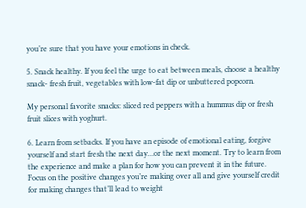you’re sure that you have your emotions in check.

5. Snack healthy. If you feel the urge to eat between meals, choose a healthy snack- fresh fruit, vegetables with low-fat dip or unbuttered popcorn.

My personal favorite snacks: sliced red peppers with a hummus dip or fresh fruit slices with yoghurt.

6. Learn from setbacks. If you have an episode of emotional eating, forgive yourself and start fresh the next day…or the next moment. Try to learn from the experience and make a plan for how you can prevent it in the future. Focus on the positive changes you’re making over all and give yourself credit for making changes that’ll lead to weight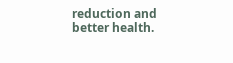reduction and better health.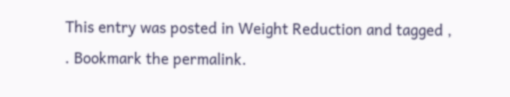This entry was posted in Weight Reduction and tagged , . Bookmark the permalink.